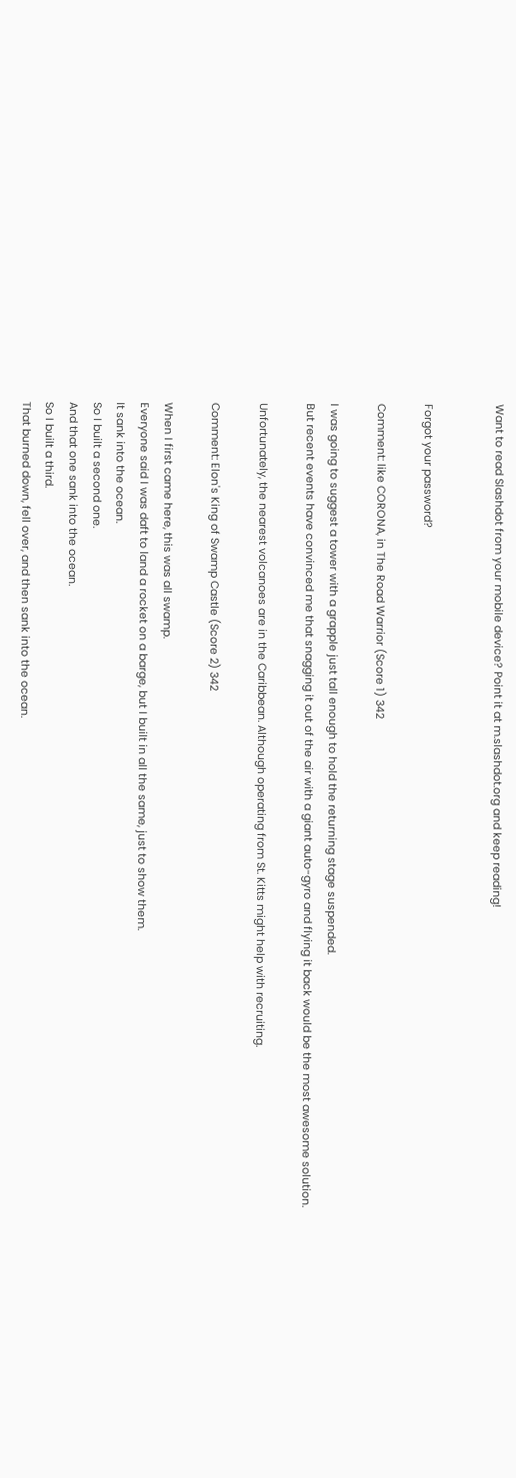Want to read Slashdot from your mobile device? Point it at m.slashdot.org and keep reading!


Forgot your password?

Comment: like CORONA, in The Road Warrior (Score 1) 342

I was going to suggest a tower with a grapple just tall enough to hold the returning stage suspended.
But recent events have convinced me that snagging it out of the air with a giant auto-gyro and flying it back would be the most awesome solution.

Unfortunately, the nearest volcanoes are in the Caribbean. Although operating from St. Kitts might help with recruiting.

Comment: Elon's King of Swamp Castle (Score 2) 342

When I first came here, this was all swamp.
Everyone said I was daft to land a rocket on a barge, but I built in all the same, just to show them.
It sank into the ocean.
So I built a second one.
And that one sank into the ocean.
So I built a third.
That burned down, fell over, and then sank into the ocean.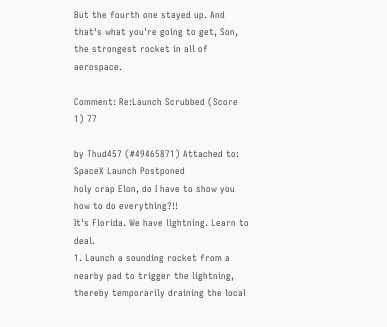But the fourth one stayed up. And that's what you're going to get, Son, the strongest rocket in all of aerospace.

Comment: Re:Launch Scrubbed (Score 1) 77

by Thud457 (#49465871) Attached to: SpaceX Launch Postponed
holy crap Elon, do I have to show you how to do everything?!!
It's Florida. We have lightning. Learn to deal.
1. Launch a sounding rocket from a nearby pad to trigger the lightning, thereby temporarily draining the local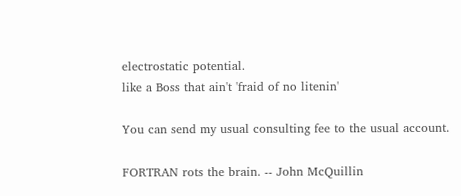electrostatic potential.
like a Boss that ain't 'fraid of no litenin'

You can send my usual consulting fee to the usual account.

FORTRAN rots the brain. -- John McQuillin